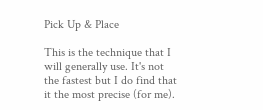Pick Up & Place

This is the technique that I will generally use. It's not the fastest but I do find that it the most precise (for me).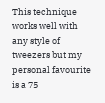This technique works well with any style of tweezers but my personal favourite is a 75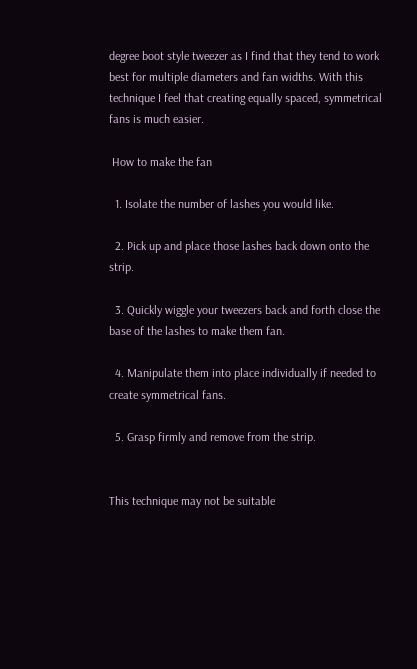degree boot style tweezer as I find that they tend to work best for multiple diameters and fan widths. With this technique I feel that creating equally spaced, symmetrical fans is much easier.

 How to make the fan

  1. Isolate the number of lashes you would like.

  2. Pick up and place those lashes back down onto the strip.

  3. Quickly wiggle your tweezers back and forth close the base of the lashes to make them fan.

  4. Manipulate them into place individually if needed to create symmetrical fans.

  5. Grasp firmly and remove from the strip.


This technique may not be suitable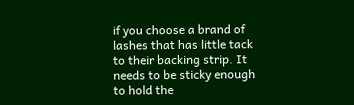if you choose a brand of lashes that has little tack to their backing strip. It needs to be sticky enough to hold the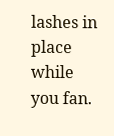lashes in place while you fan.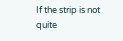If the strip is not quite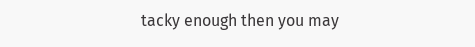tacky enough then you may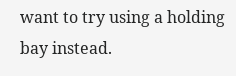want to try using a holding bay instead.